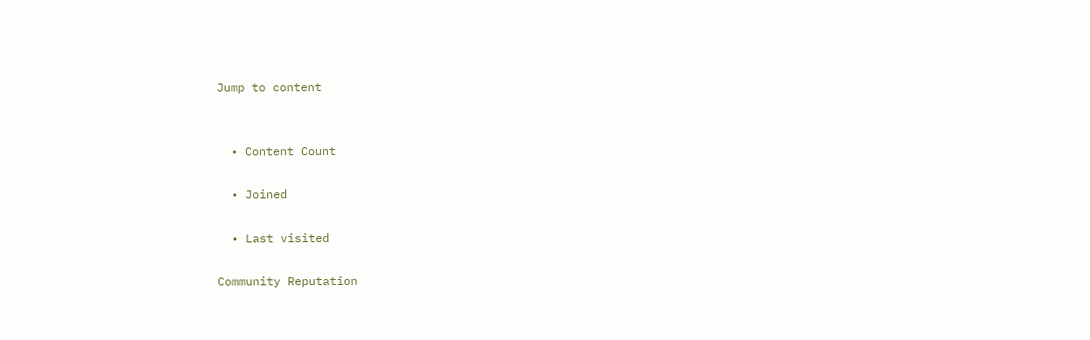Jump to content


  • Content Count

  • Joined

  • Last visited

Community Reputation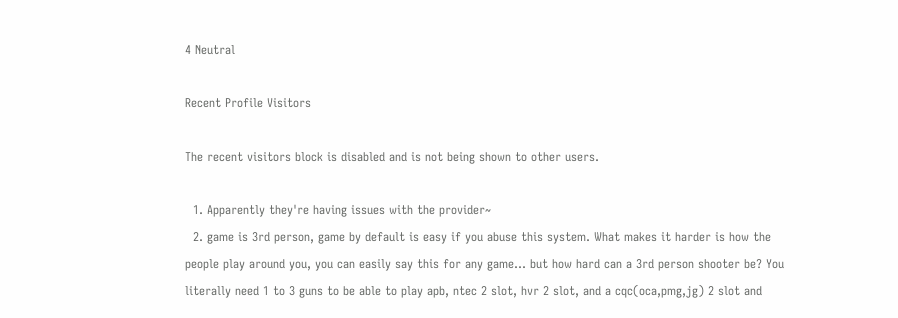4 Neutral

Recent Profile Visitors

The recent visitors block is disabled and is not being shown to other users.

  1. Apparently they're having issues with the provider~
  2. game is 3rd person, game by default is easy if you abuse this system. What makes it harder is how the people play around you, you can easily say this for any game... but how hard can a 3rd person shooter be? You literally need 1 to 3 guns to be able to play apb, ntec 2 slot, hvr 2 slot, and a cqc(oca,pmg,jg) 2 slot and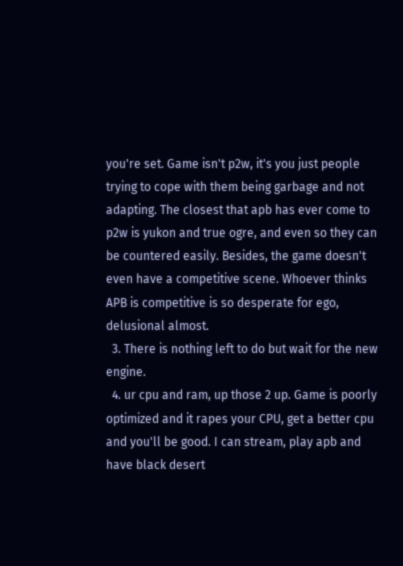you're set. Game isn't p2w, it's you just people trying to cope with them being garbage and not adapting. The closest that apb has ever come to p2w is yukon and true ogre, and even so they can be countered easily. Besides, the game doesn't even have a competitive scene. Whoever thinks APB is competitive is so desperate for ego, delusional almost.
  3. There is nothing left to do but wait for the new engine.
  4. ur cpu and ram, up those 2 up. Game is poorly optimized and it rapes your CPU, get a better cpu and you'll be good. I can stream, play apb and have black desert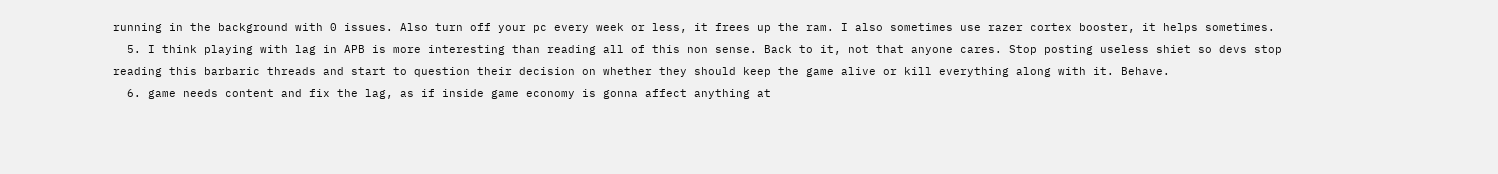running in the background with 0 issues. Also turn off your pc every week or less, it frees up the ram. I also sometimes use razer cortex booster, it helps sometimes.
  5. I think playing with lag in APB is more interesting than reading all of this non sense. Back to it, not that anyone cares. Stop posting useless shiet so devs stop reading this barbaric threads and start to question their decision on whether they should keep the game alive or kill everything along with it. Behave.
  6. game needs content and fix the lag, as if inside game economy is gonna affect anything at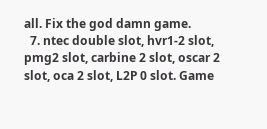all. Fix the god damn game.
  7. ntec double slot, hvr1-2 slot, pmg2 slot, carbine 2 slot, oscar 2 slot, oca 2 slot, L2P 0 slot. Game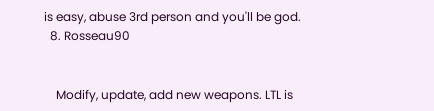is easy, abuse 3rd person and you'll be god.
  8. Rosseau90


    Modify, update, add new weapons. LTL is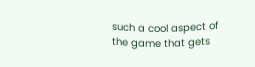such a cool aspect of the game that gets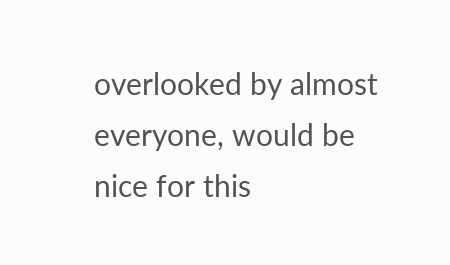overlooked by almost everyone, would be nice for this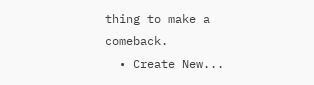thing to make a comeback.
  • Create New...